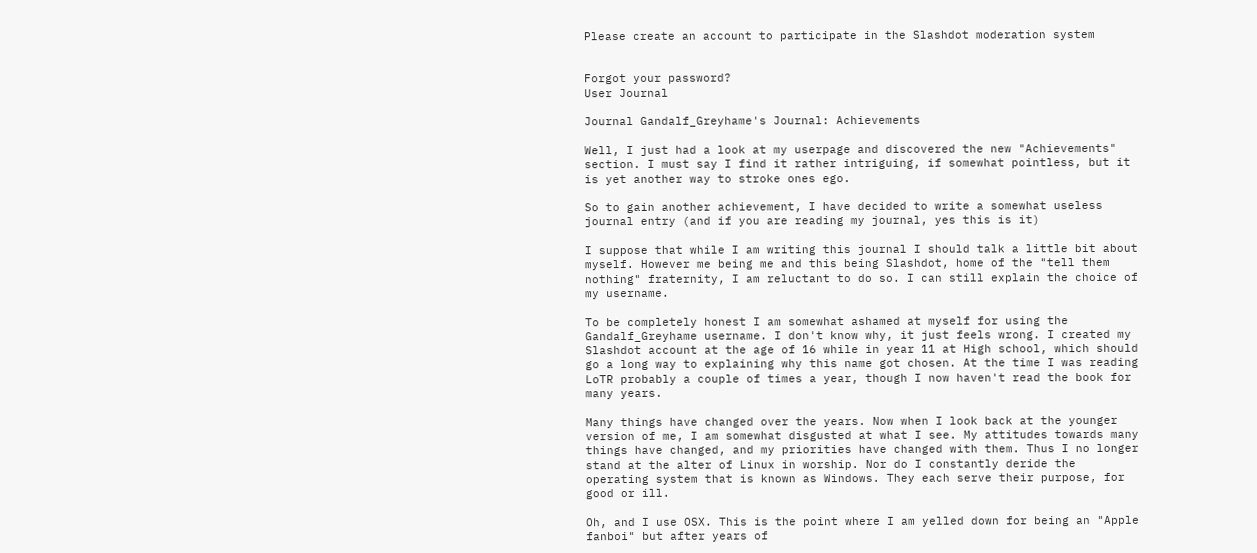Please create an account to participate in the Slashdot moderation system


Forgot your password?
User Journal

Journal Gandalf_Greyhame's Journal: Achievements

Well, I just had a look at my userpage and discovered the new "Achievements" section. I must say I find it rather intriguing, if somewhat pointless, but it is yet another way to stroke ones ego.

So to gain another achievement, I have decided to write a somewhat useless journal entry (and if you are reading my journal, yes this is it)

I suppose that while I am writing this journal I should talk a little bit about myself. However me being me and this being Slashdot, home of the "tell them nothing" fraternity, I am reluctant to do so. I can still explain the choice of my username.

To be completely honest I am somewhat ashamed at myself for using the Gandalf_Greyhame username. I don't know why, it just feels wrong. I created my Slashdot account at the age of 16 while in year 11 at High school, which should go a long way to explaining why this name got chosen. At the time I was reading LoTR probably a couple of times a year, though I now haven't read the book for many years.

Many things have changed over the years. Now when I look back at the younger version of me, I am somewhat disgusted at what I see. My attitudes towards many things have changed, and my priorities have changed with them. Thus I no longer stand at the alter of Linux in worship. Nor do I constantly deride the operating system that is known as Windows. They each serve their purpose, for good or ill.

Oh, and I use OSX. This is the point where I am yelled down for being an "Apple fanboi" but after years of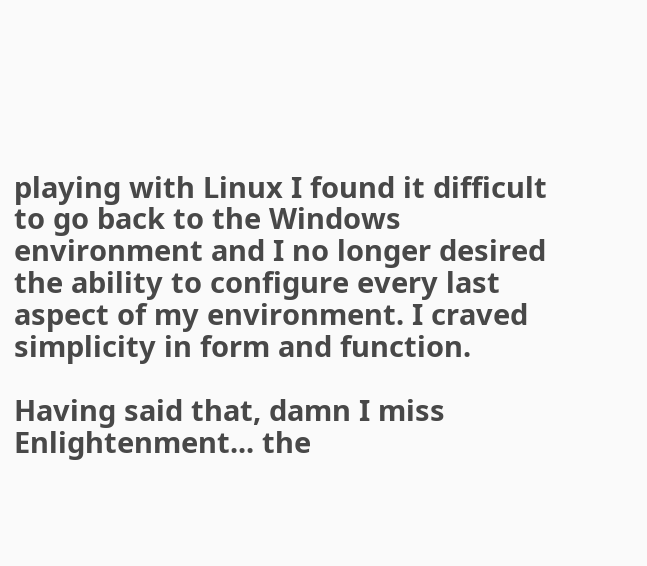playing with Linux I found it difficult to go back to the Windows environment and I no longer desired the ability to configure every last aspect of my environment. I craved simplicity in form and function.

Having said that, damn I miss Enlightenment... the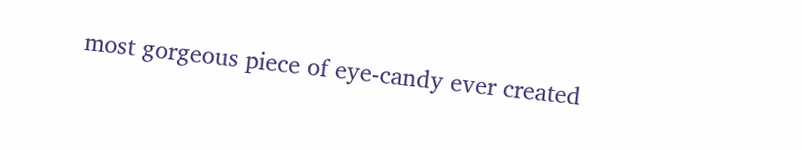most gorgeous piece of eye-candy ever created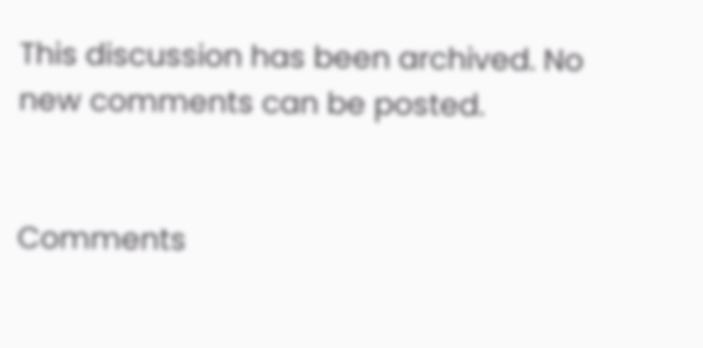This discussion has been archived. No new comments can be posted.


Comments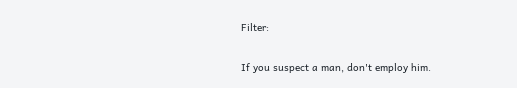Filter:

If you suspect a man, don't employ him.